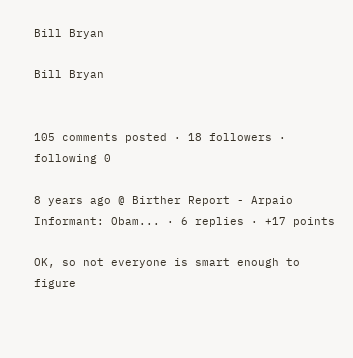Bill Bryan

Bill Bryan


105 comments posted · 18 followers · following 0

8 years ago @ Birther Report - Arpaio Informant: Obam... · 6 replies · +17 points

OK, so not everyone is smart enough to figure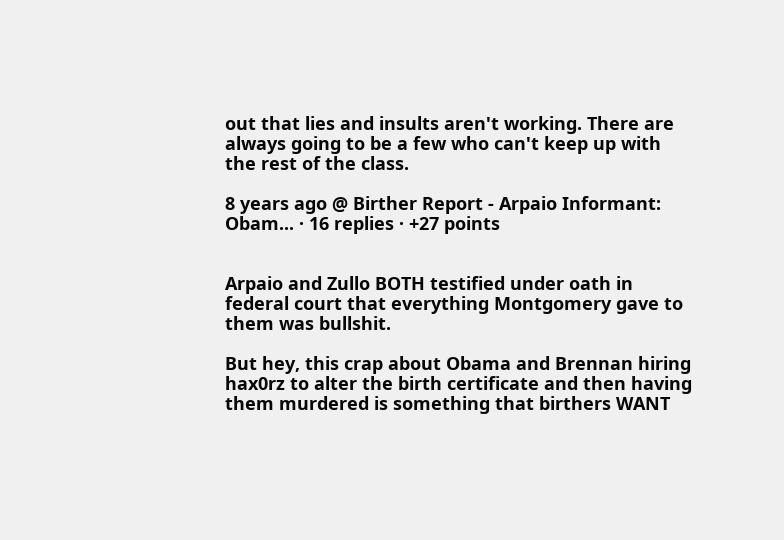out that lies and insults aren't working. There are always going to be a few who can't keep up with the rest of the class.

8 years ago @ Birther Report - Arpaio Informant: Obam... · 16 replies · +27 points


Arpaio and Zullo BOTH testified under oath in federal court that everything Montgomery gave to them was bullshit.

But hey, this crap about Obama and Brennan hiring hax0rz to alter the birth certificate and then having them murdered is something that birthers WANT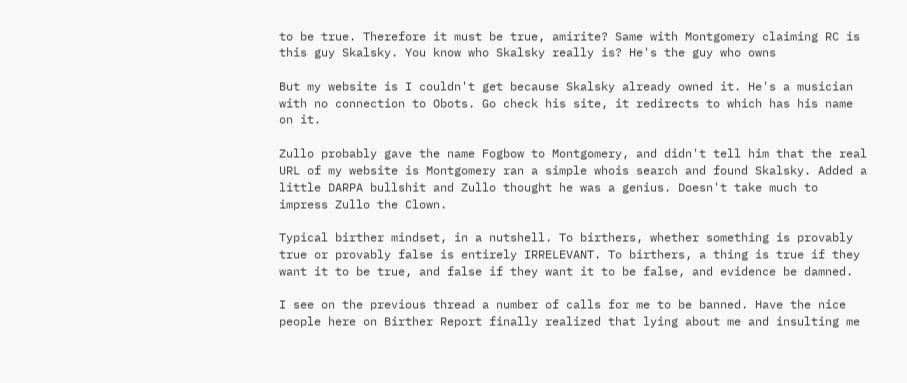to be true. Therefore it must be true, amirite? Same with Montgomery claiming RC is this guy Skalsky. You know who Skalsky really is? He's the guy who owns

But my website is I couldn't get because Skalsky already owned it. He's a musician with no connection to Obots. Go check his site, it redirects to which has his name on it.

Zullo probably gave the name Fogbow to Montgomery, and didn't tell him that the real URL of my website is Montgomery ran a simple whois search and found Skalsky. Added a little DARPA bullshit and Zullo thought he was a genius. Doesn't take much to impress Zullo the Clown.

Typical birther mindset, in a nutshell. To birthers, whether something is provably true or provably false is entirely IRRELEVANT. To birthers, a thing is true if they want it to be true, and false if they want it to be false, and evidence be damned.

I see on the previous thread a number of calls for me to be banned. Have the nice people here on Birther Report finally realized that lying about me and insulting me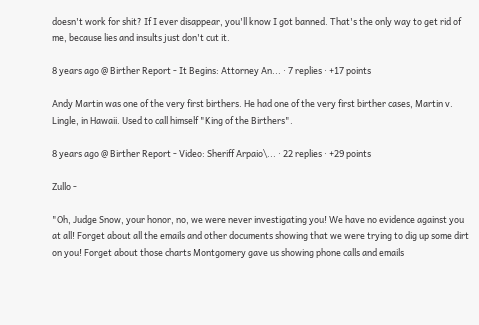doesn't work for shit? If I ever disappear, you'll know I got banned. That's the only way to get rid of me, because lies and insults just don't cut it.

8 years ago @ Birther Report - It Begins: Attorney An... · 7 replies · +17 points

Andy Martin was one of the very first birthers. He had one of the very first birther cases, Martin v. Lingle, in Hawaii. Used to call himself "King of the Birthers".

8 years ago @ Birther Report - Video: Sheriff Arpaio\... · 22 replies · +29 points

Zullo -

"Oh, Judge Snow, your honor, no, we were never investigating you! We have no evidence against you at all! Forget about all the emails and other documents showing that we were trying to dig up some dirt on you! Forget about those charts Montgomery gave us showing phone calls and emails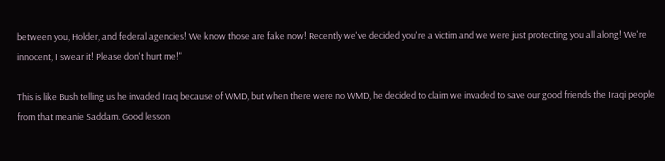between you, Holder, and federal agencies! We know those are fake now! Recently we've decided you're a victim and we were just protecting you all along! We're innocent, I swear it! Please don't hurt me!"

This is like Bush telling us he invaded Iraq because of WMD, but when there were no WMD, he decided to claim we invaded to save our good friends the Iraqi people from that meanie Saddam. Good lesson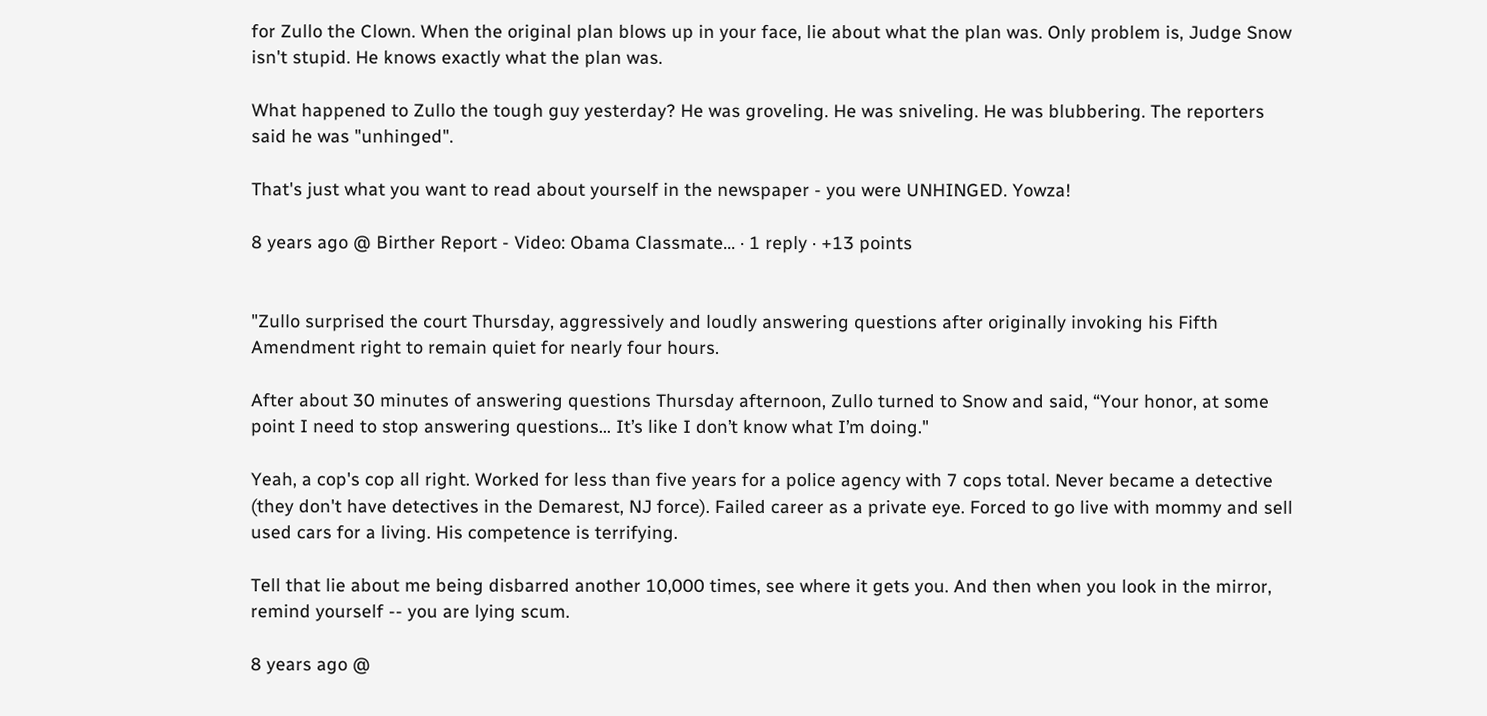for Zullo the Clown. When the original plan blows up in your face, lie about what the plan was. Only problem is, Judge Snow isn't stupid. He knows exactly what the plan was.

What happened to Zullo the tough guy yesterday? He was groveling. He was sniveling. He was blubbering. The reporters said he was "unhinged".

That's just what you want to read about yourself in the newspaper - you were UNHINGED. Yowza!

8 years ago @ Birther Report - Video: Obama Classmate... · 1 reply · +13 points


"Zullo surprised the court Thursday, aggressively and loudly answering questions after originally invoking his Fifth Amendment right to remain quiet for nearly four hours.

After about 30 minutes of answering questions Thursday afternoon, Zullo turned to Snow and said, “Your honor, at some point I need to stop answering questions… It’s like I don’t know what I’m doing."

Yeah, a cop's cop all right. Worked for less than five years for a police agency with 7 cops total. Never became a detective (they don't have detectives in the Demarest, NJ force). Failed career as a private eye. Forced to go live with mommy and sell used cars for a living. His competence is terrifying.

Tell that lie about me being disbarred another 10,000 times, see where it gets you. And then when you look in the mirror, remind yourself -- you are lying scum.

8 years ago @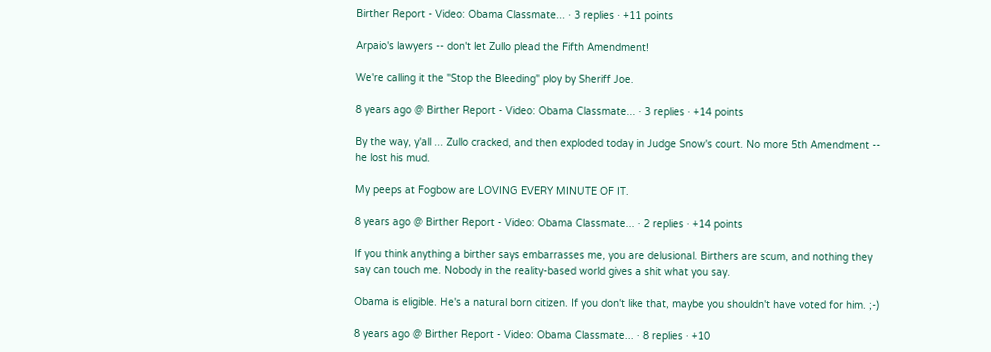Birther Report - Video: Obama Classmate... · 3 replies · +11 points

Arpaio's lawyers -- don't let Zullo plead the Fifth Amendment!

We're calling it the "Stop the Bleeding" ploy by Sheriff Joe.

8 years ago @ Birther Report - Video: Obama Classmate... · 3 replies · +14 points

By the way, y'all ... Zullo cracked, and then exploded today in Judge Snow's court. No more 5th Amendment -- he lost his mud.

My peeps at Fogbow are LOVING EVERY MINUTE OF IT.

8 years ago @ Birther Report - Video: Obama Classmate... · 2 replies · +14 points

If you think anything a birther says embarrasses me, you are delusional. Birthers are scum, and nothing they say can touch me. Nobody in the reality-based world gives a shit what you say.

Obama is eligible. He's a natural born citizen. If you don't like that, maybe you shouldn't have voted for him. ;-)

8 years ago @ Birther Report - Video: Obama Classmate... · 8 replies · +10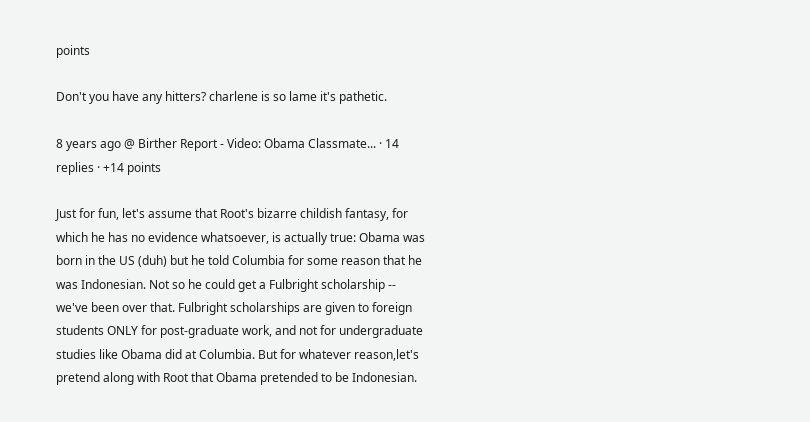points

Don't you have any hitters? charlene is so lame it's pathetic.

8 years ago @ Birther Report - Video: Obama Classmate... · 14 replies · +14 points

Just for fun, let's assume that Root's bizarre childish fantasy, for which he has no evidence whatsoever, is actually true: Obama was born in the US (duh) but he told Columbia for some reason that he was Indonesian. Not so he could get a Fulbright scholarship -- we've been over that. Fulbright scholarships are given to foreign students ONLY for post-graduate work, and not for undergraduate studies like Obama did at Columbia. But for whatever reason,let's pretend along with Root that Obama pretended to be Indonesian.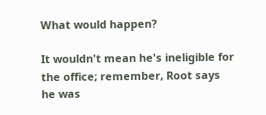What would happen?

It wouldn't mean he's ineligible for the office; remember, Root says he was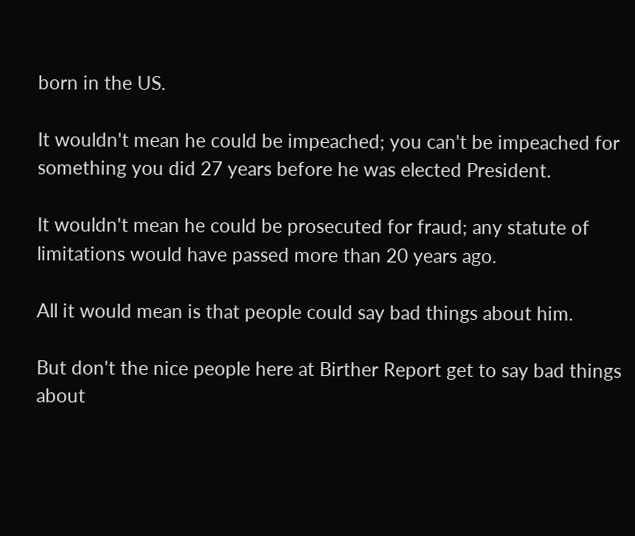born in the US.

It wouldn't mean he could be impeached; you can't be impeached for something you did 27 years before he was elected President.

It wouldn't mean he could be prosecuted for fraud; any statute of limitations would have passed more than 20 years ago.

All it would mean is that people could say bad things about him.

But don't the nice people here at Birther Report get to say bad things about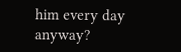him every day anyway?